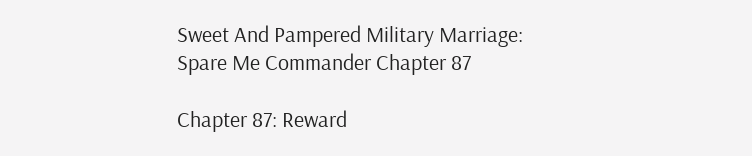Sweet And Pampered Military Marriage: Spare Me Commander Chapter 87

Chapter 87: Reward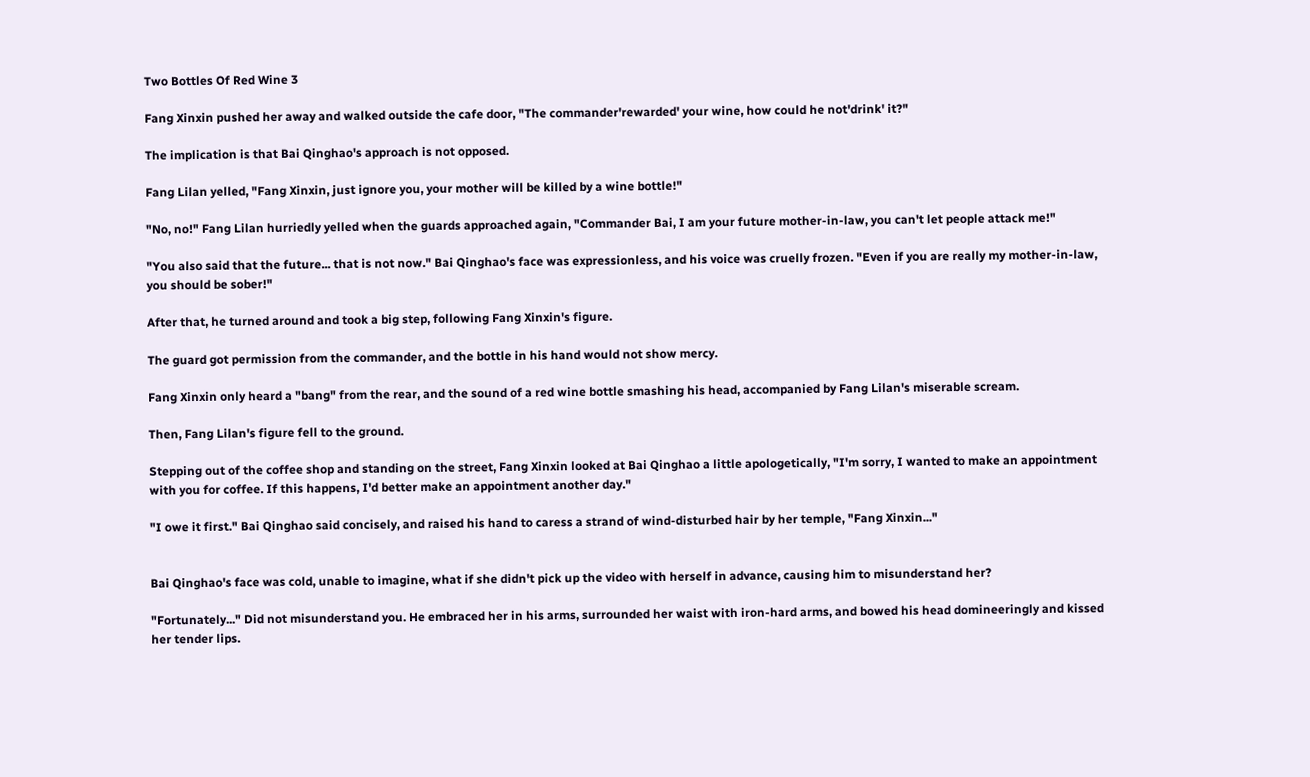Two Bottles Of Red Wine 3

Fang Xinxin pushed her away and walked outside the cafe door, "The commander'rewarded' your wine, how could he not'drink' it?"

The implication is that Bai Qinghao's approach is not opposed.

Fang Lilan yelled, "Fang Xinxin, just ignore you, your mother will be killed by a wine bottle!"

"No, no!" Fang Lilan hurriedly yelled when the guards approached again, "Commander Bai, I am your future mother-in-law, you can't let people attack me!"

"You also said that the future... that is not now." Bai Qinghao's face was expressionless, and his voice was cruelly frozen. "Even if you are really my mother-in-law, you should be sober!"

After that, he turned around and took a big step, following Fang Xinxin's figure.

The guard got permission from the commander, and the bottle in his hand would not show mercy.

Fang Xinxin only heard a "bang" from the rear, and the sound of a red wine bottle smashing his head, accompanied by Fang Lilan's miserable scream.

Then, Fang Lilan's figure fell to the ground.

Stepping out of the coffee shop and standing on the street, Fang Xinxin looked at Bai Qinghao a little apologetically, "I'm sorry, I wanted to make an appointment with you for coffee. If this happens, I'd better make an appointment another day."

"I owe it first." Bai Qinghao said concisely, and raised his hand to caress a strand of wind-disturbed hair by her temple, "Fang Xinxin..."


Bai Qinghao's face was cold, unable to imagine, what if she didn't pick up the video with herself in advance, causing him to misunderstand her?

"Fortunately..." Did not misunderstand you. He embraced her in his arms, surrounded her waist with iron-hard arms, and bowed his head domineeringly and kissed her tender lips.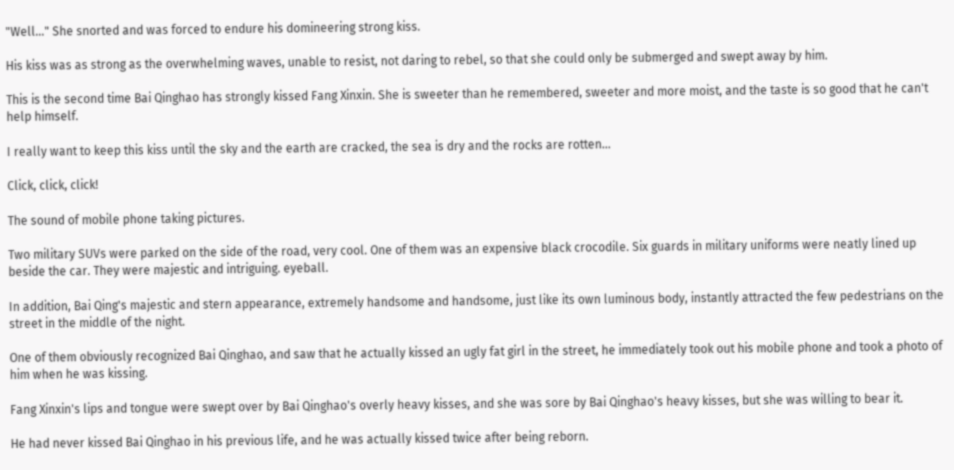"Well..." She snorted and was forced to endure his domineering strong kiss.

His kiss was as strong as the overwhelming waves, unable to resist, not daring to rebel, so that she could only be submerged and swept away by him.

This is the second time Bai Qinghao has strongly kissed Fang Xinxin. She is sweeter than he remembered, sweeter and more moist, and the taste is so good that he can't help himself.

I really want to keep this kiss until the sky and the earth are cracked, the sea is dry and the rocks are rotten...

Click, click, click!

The sound of mobile phone taking pictures.

Two military SUVs were parked on the side of the road, very cool. One of them was an expensive black crocodile. Six guards in military uniforms were neatly lined up beside the car. They were majestic and intriguing. eyeball.

In addition, Bai Qing's majestic and stern appearance, extremely handsome and handsome, just like its own luminous body, instantly attracted the few pedestrians on the street in the middle of the night.

One of them obviously recognized Bai Qinghao, and saw that he actually kissed an ugly fat girl in the street, he immediately took out his mobile phone and took a photo of him when he was kissing.

Fang Xinxin's lips and tongue were swept over by Bai Qinghao's overly heavy kisses, and she was sore by Bai Qinghao's heavy kisses, but she was willing to bear it.

He had never kissed Bai Qinghao in his previous life, and he was actually kissed twice after being reborn.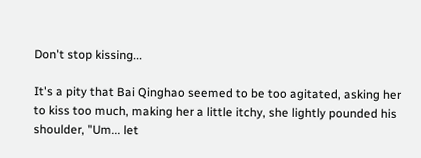Don't stop kissing...

It's a pity that Bai Qinghao seemed to be too agitated, asking her to kiss too much, making her a little itchy, she lightly pounded his shoulder, "Um... let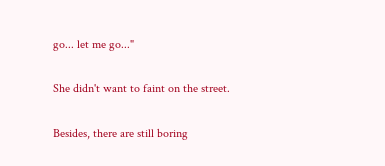go... let me go..."

She didn't want to faint on the street.

Besides, there are still boring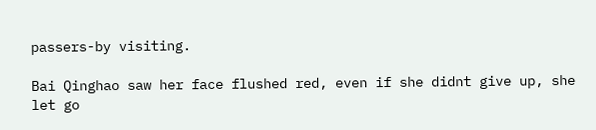passers-by visiting.

Bai Qinghao saw her face flushed red, even if she didnt give up, she let go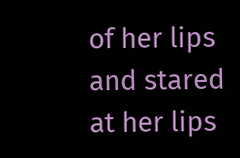of her lips and stared at her lips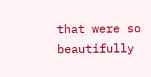that were so beautifully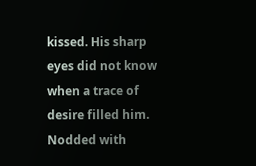kissed. His sharp eyes did not know when a trace of desire filled him. Nodded with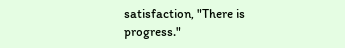satisfaction, "There is progress."